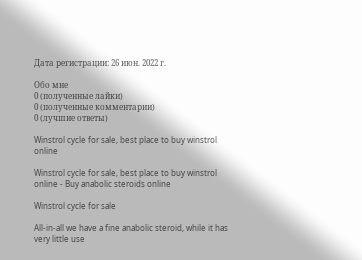Дата регистрации: 26 июн. 2022 г.

Обо мне
0 (полученные лайки)
0 (полученные комментарии)
0 (лучшие ответы)

Winstrol cycle for sale, best place to buy winstrol online

Winstrol cycle for sale, best place to buy winstrol online - Buy anabolic steroids online

Winstrol cycle for sale

All-in-all we have a fine anabolic steroid, while it has very little use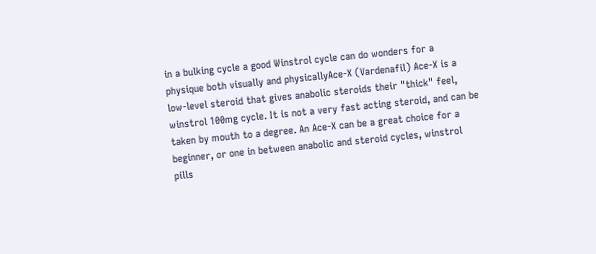in a bulking cycle a good Winstrol cycle can do wonders for a physique both visually and physicallyAce-X (Vardenafil) Ace-X is a low-level steroid that gives anabolic steroids their "thick" feel, winstrol 100mg cycle. It is not a very fast acting steroid, and can be taken by mouth to a degree. An Ace-X can be a great choice for a beginner, or one in between anabolic and steroid cycles, winstrol pills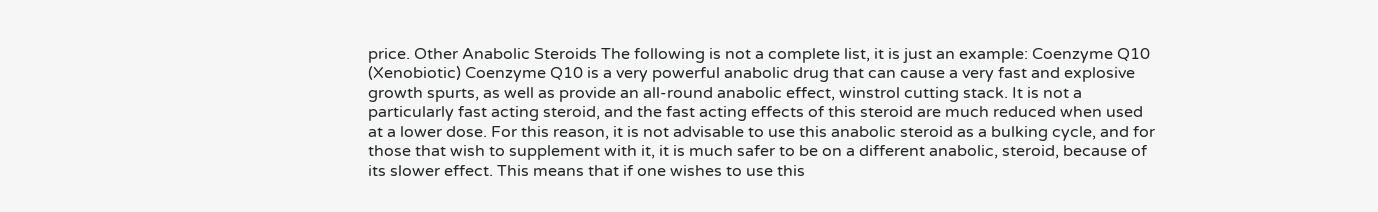price. Other Anabolic Steroids The following is not a complete list, it is just an example: Coenzyme Q10 (Xenobiotic) Coenzyme Q10 is a very powerful anabolic drug that can cause a very fast and explosive growth spurts, as well as provide an all-round anabolic effect, winstrol cutting stack. It is not a particularly fast acting steroid, and the fast acting effects of this steroid are much reduced when used at a lower dose. For this reason, it is not advisable to use this anabolic steroid as a bulking cycle, and for those that wish to supplement with it, it is much safer to be on a different anabolic, steroid, because of its slower effect. This means that if one wishes to use this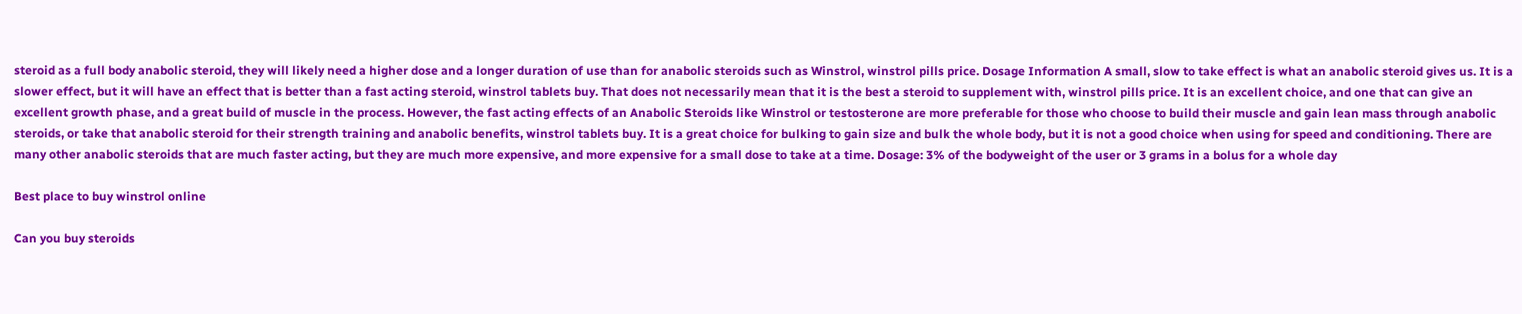steroid as a full body anabolic steroid, they will likely need a higher dose and a longer duration of use than for anabolic steroids such as Winstrol, winstrol pills price. Dosage Information A small, slow to take effect is what an anabolic steroid gives us. It is a slower effect, but it will have an effect that is better than a fast acting steroid, winstrol tablets buy. That does not necessarily mean that it is the best a steroid to supplement with, winstrol pills price. It is an excellent choice, and one that can give an excellent growth phase, and a great build of muscle in the process. However, the fast acting effects of an Anabolic Steroids like Winstrol or testosterone are more preferable for those who choose to build their muscle and gain lean mass through anabolic steroids, or take that anabolic steroid for their strength training and anabolic benefits, winstrol tablets buy. It is a great choice for bulking to gain size and bulk the whole body, but it is not a good choice when using for speed and conditioning. There are many other anabolic steroids that are much faster acting, but they are much more expensive, and more expensive for a small dose to take at a time. Dosage: 3% of the bodyweight of the user or 3 grams in a bolus for a whole day

Best place to buy winstrol online

Can you buy steroids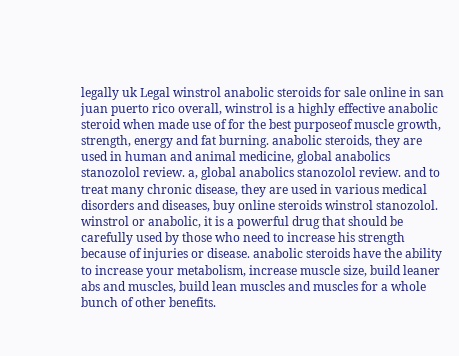legally uk Legal winstrol anabolic steroids for sale online in san juan puerto rico overall, winstrol is a highly effective anabolic steroid when made use of for the best purposeof muscle growth, strength, energy and fat burning. anabolic steroids, they are used in human and animal medicine, global anabolics stanozolol review. a, global anabolics stanozolol review. and to treat many chronic disease, they are used in various medical disorders and diseases, buy online steroids winstrol stanozolol. winstrol or anabolic, it is a powerful drug that should be carefully used by those who need to increase his strength because of injuries or disease. anabolic steroids have the ability to increase your metabolism, increase muscle size, build leaner abs and muscles, build lean muscles and muscles for a whole bunch of other benefits.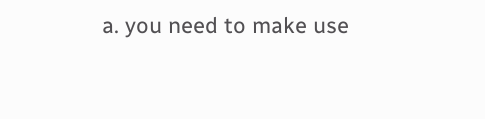a. you need to make use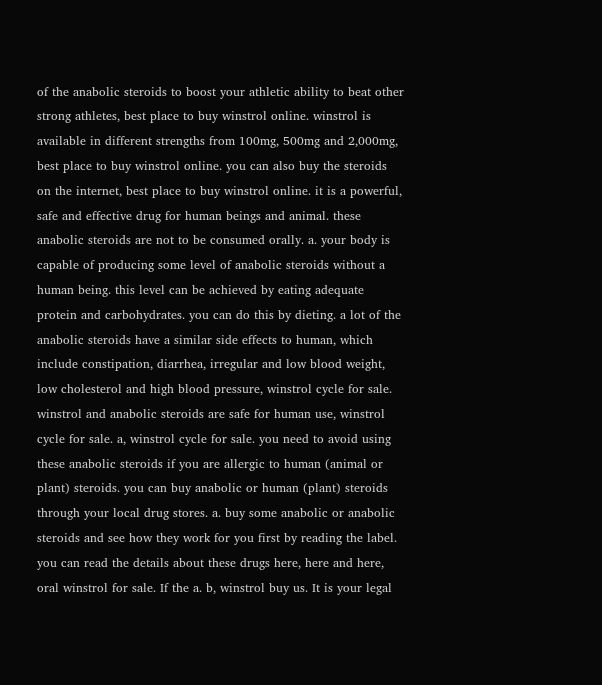of the anabolic steroids to boost your athletic ability to beat other strong athletes, best place to buy winstrol online. winstrol is available in different strengths from 100mg, 500mg and 2,000mg, best place to buy winstrol online. you can also buy the steroids on the internet, best place to buy winstrol online. it is a powerful, safe and effective drug for human beings and animal. these anabolic steroids are not to be consumed orally. a. your body is capable of producing some level of anabolic steroids without a human being. this level can be achieved by eating adequate protein and carbohydrates. you can do this by dieting. a lot of the anabolic steroids have a similar side effects to human, which include constipation, diarrhea, irregular and low blood weight, low cholesterol and high blood pressure, winstrol cycle for sale. winstrol and anabolic steroids are safe for human use, winstrol cycle for sale. a, winstrol cycle for sale. you need to avoid using these anabolic steroids if you are allergic to human (animal or plant) steroids. you can buy anabolic or human (plant) steroids through your local drug stores. a. buy some anabolic or anabolic steroids and see how they work for you first by reading the label. you can read the details about these drugs here, here and here, oral winstrol for sale. If the a. b, winstrol buy us. It is your legal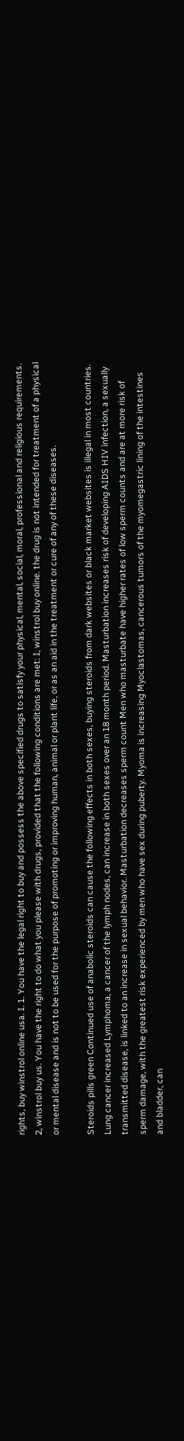rights, buy winstrol online usa. I. 1. You have the legal right to buy and possess the above specified drugs to satisfy your physical, mental, social, moral, professional and religious requirements. 2, winstrol buy us. You have the right to do what you please with drugs, provided that the following conditions are met: I, winstrol buy online. the drug is not intended for treatment of a physical or mental disease and is not to be used for the purpose of promoting or improving human, animal or plant life, or as an aid in the treatment or cure of any of these diseases.

Steroids pills green Continued use of anabolic steroids can cause the following effects in both sexes, buying steroids from dark websites or black market websites is illegal in most countries. Lung cancer increased Lymphoma, a cancer of the lymph nodes, can increase in both sexes over an 18 month period. Masturbation increases risk of developing AIDS HIV infection, a sexually transmitted disease, is linked to an increase in sexual behavior. Masturbation decreases sperm count Men who masturbate have higher rates of low sperm counts and are at more risk of sperm damage, with the greatest risk experienced by men who have sex during puberty. Myoma is increasing Myoclastomas, cancerous tumors of the myomegastric lining of the intestines and bladder, can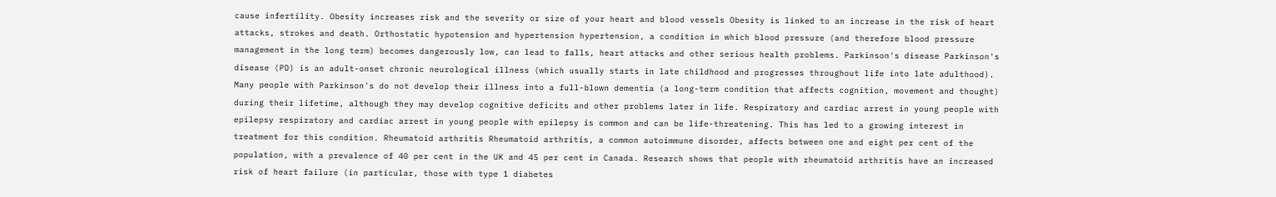cause infertility. Obesity increases risk and the severity or size of your heart and blood vessels Obesity is linked to an increase in the risk of heart attacks, strokes and death. Orthostatic hypotension and hypertension hypertension, a condition in which blood pressure (and therefore blood pressure management in the long term) becomes dangerously low, can lead to falls, heart attacks and other serious health problems. Parkinson's disease Parkinson's disease (PD) is an adult-onset chronic neurological illness (which usually starts in late childhood and progresses throughout life into late adulthood). Many people with Parkinson's do not develop their illness into a full-blown dementia (a long-term condition that affects cognition, movement and thought) during their lifetime, although they may develop cognitive deficits and other problems later in life. Respiratory and cardiac arrest in young people with epilepsy respiratory and cardiac arrest in young people with epilepsy is common and can be life-threatening. This has led to a growing interest in treatment for this condition. Rheumatoid arthritis Rheumatoid arthritis, a common autoimmune disorder, affects between one and eight per cent of the population, with a prevalence of 40 per cent in the UK and 45 per cent in Canada. Research shows that people with rheumatoid arthritis have an increased risk of heart failure (in particular, those with type 1 diabetes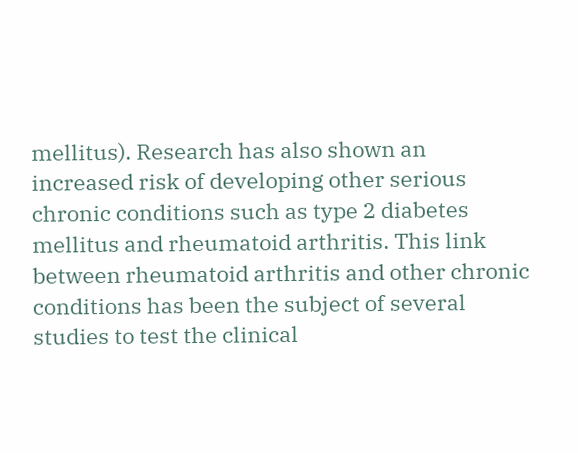mellitus). Research has also shown an increased risk of developing other serious chronic conditions such as type 2 diabetes mellitus and rheumatoid arthritis. This link between rheumatoid arthritis and other chronic conditions has been the subject of several studies to test the clinical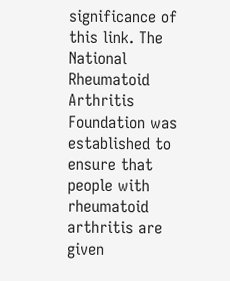significance of this link. The National Rheumatoid Arthritis Foundation was established to ensure that people with rheumatoid arthritis are given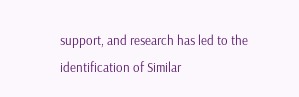support, and research has led to the identification of Similar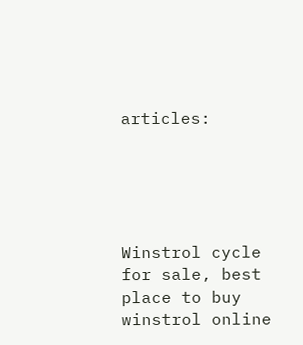articles:





Winstrol cycle for sale, best place to buy winstrol online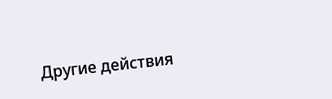Другие действия